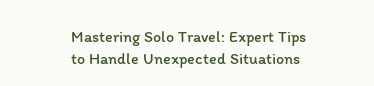Mastering Solo Travel: Expert Tips to Handle Unexpected Situations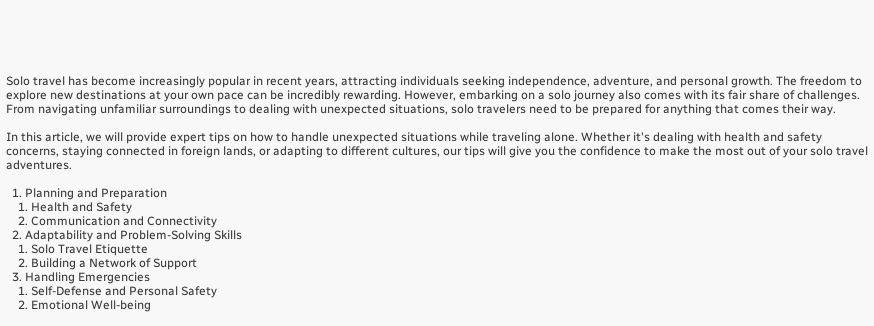Solo travel has become increasingly popular in recent years, attracting individuals seeking independence, adventure, and personal growth. The freedom to explore new destinations at your own pace can be incredibly rewarding. However, embarking on a solo journey also comes with its fair share of challenges. From navigating unfamiliar surroundings to dealing with unexpected situations, solo travelers need to be prepared for anything that comes their way.

In this article, we will provide expert tips on how to handle unexpected situations while traveling alone. Whether it's dealing with health and safety concerns, staying connected in foreign lands, or adapting to different cultures, our tips will give you the confidence to make the most out of your solo travel adventures.

  1. Planning and Preparation
    1. Health and Safety
    2. Communication and Connectivity
  2. Adaptability and Problem-Solving Skills
    1. Solo Travel Etiquette
    2. Building a Network of Support
  3. Handling Emergencies
    1. Self-Defense and Personal Safety
    2. Emotional Well-being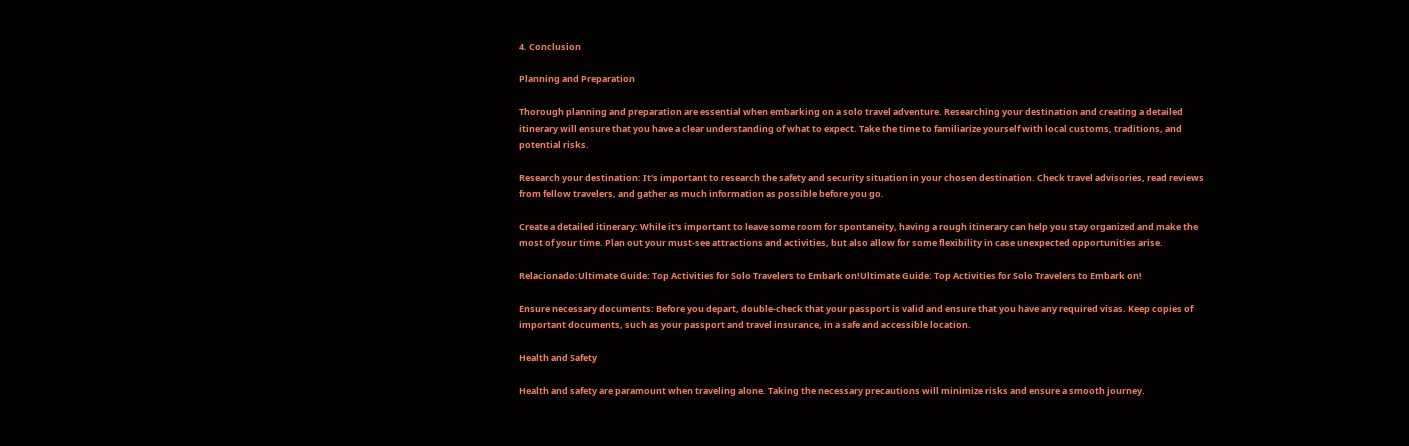4. Conclusion

Planning and Preparation

Thorough planning and preparation are essential when embarking on a solo travel adventure. Researching your destination and creating a detailed itinerary will ensure that you have a clear understanding of what to expect. Take the time to familiarize yourself with local customs, traditions, and potential risks.

Research your destination: It's important to research the safety and security situation in your chosen destination. Check travel advisories, read reviews from fellow travelers, and gather as much information as possible before you go.

Create a detailed itinerary: While it's important to leave some room for spontaneity, having a rough itinerary can help you stay organized and make the most of your time. Plan out your must-see attractions and activities, but also allow for some flexibility in case unexpected opportunities arise.

Relacionado:Ultimate Guide: Top Activities for Solo Travelers to Embark on!Ultimate Guide: Top Activities for Solo Travelers to Embark on!

Ensure necessary documents: Before you depart, double-check that your passport is valid and ensure that you have any required visas. Keep copies of important documents, such as your passport and travel insurance, in a safe and accessible location.

Health and Safety

Health and safety are paramount when traveling alone. Taking the necessary precautions will minimize risks and ensure a smooth journey.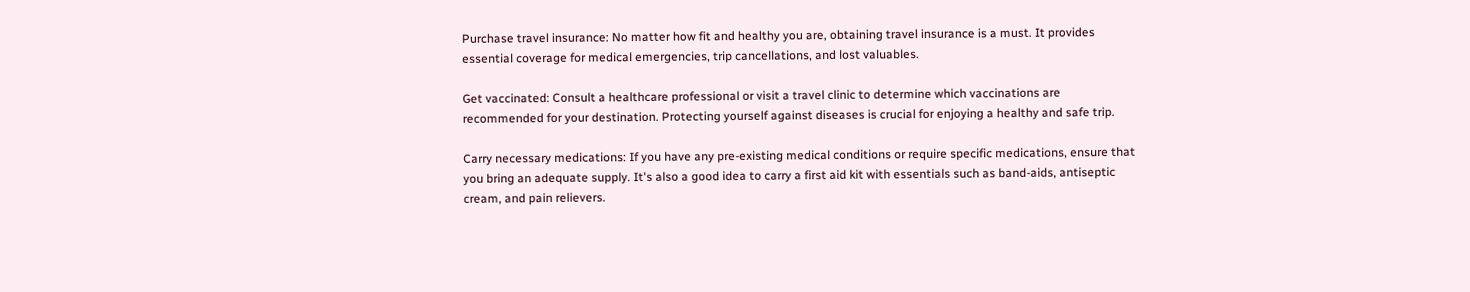Purchase travel insurance: No matter how fit and healthy you are, obtaining travel insurance is a must. It provides essential coverage for medical emergencies, trip cancellations, and lost valuables.

Get vaccinated: Consult a healthcare professional or visit a travel clinic to determine which vaccinations are recommended for your destination. Protecting yourself against diseases is crucial for enjoying a healthy and safe trip.

Carry necessary medications: If you have any pre-existing medical conditions or require specific medications, ensure that you bring an adequate supply. It's also a good idea to carry a first aid kit with essentials such as band-aids, antiseptic cream, and pain relievers.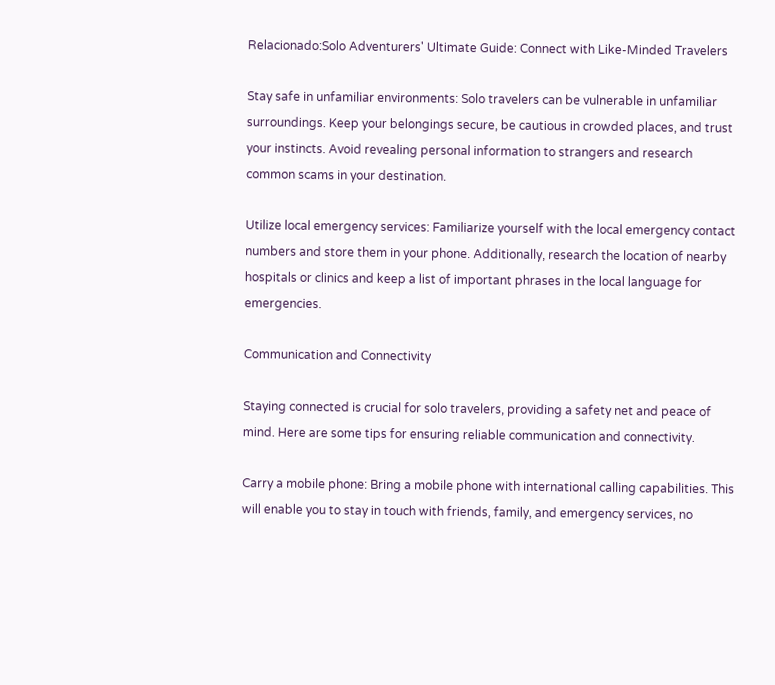Relacionado:Solo Adventurers' Ultimate Guide: Connect with Like-Minded Travelers

Stay safe in unfamiliar environments: Solo travelers can be vulnerable in unfamiliar surroundings. Keep your belongings secure, be cautious in crowded places, and trust your instincts. Avoid revealing personal information to strangers and research common scams in your destination.

Utilize local emergency services: Familiarize yourself with the local emergency contact numbers and store them in your phone. Additionally, research the location of nearby hospitals or clinics and keep a list of important phrases in the local language for emergencies.

Communication and Connectivity

Staying connected is crucial for solo travelers, providing a safety net and peace of mind. Here are some tips for ensuring reliable communication and connectivity.

Carry a mobile phone: Bring a mobile phone with international calling capabilities. This will enable you to stay in touch with friends, family, and emergency services, no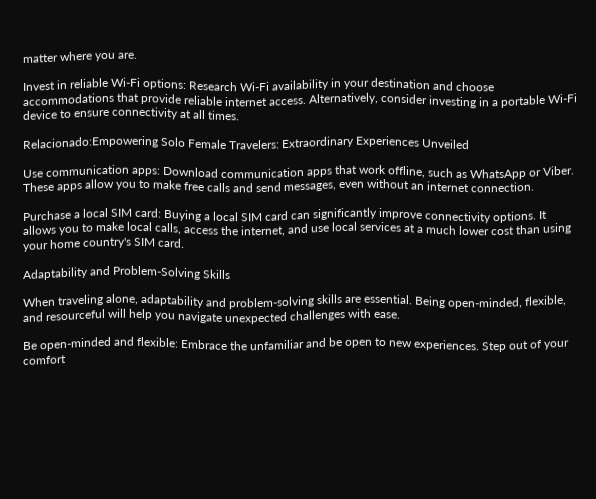matter where you are.

Invest in reliable Wi-Fi options: Research Wi-Fi availability in your destination and choose accommodations that provide reliable internet access. Alternatively, consider investing in a portable Wi-Fi device to ensure connectivity at all times.

Relacionado:Empowering Solo Female Travelers: Extraordinary Experiences Unveiled

Use communication apps: Download communication apps that work offline, such as WhatsApp or Viber. These apps allow you to make free calls and send messages, even without an internet connection.

Purchase a local SIM card: Buying a local SIM card can significantly improve connectivity options. It allows you to make local calls, access the internet, and use local services at a much lower cost than using your home country's SIM card.

Adaptability and Problem-Solving Skills

When traveling alone, adaptability and problem-solving skills are essential. Being open-minded, flexible, and resourceful will help you navigate unexpected challenges with ease.

Be open-minded and flexible: Embrace the unfamiliar and be open to new experiences. Step out of your comfort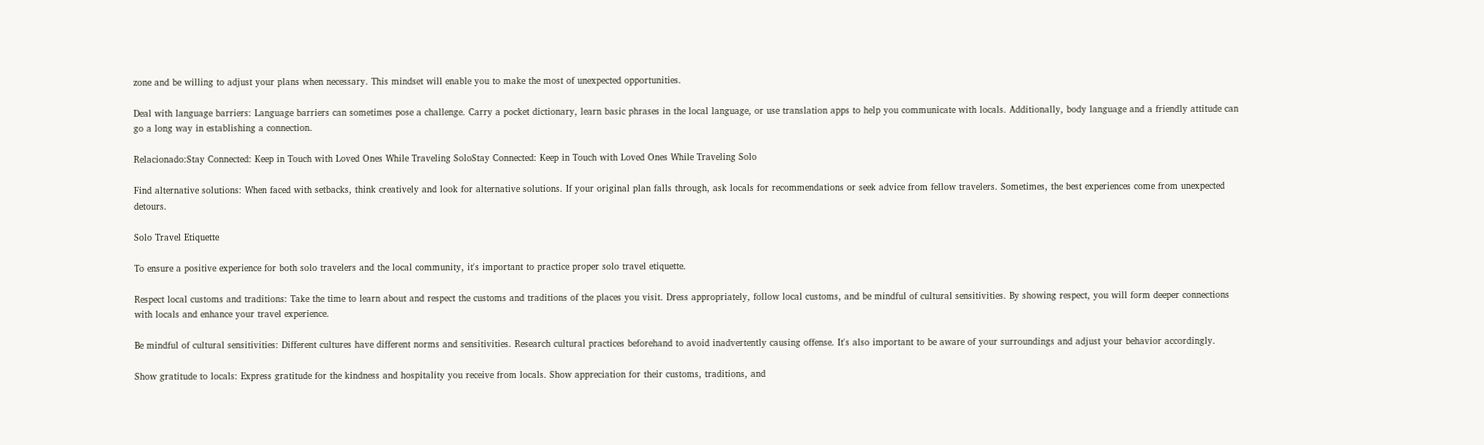zone and be willing to adjust your plans when necessary. This mindset will enable you to make the most of unexpected opportunities.

Deal with language barriers: Language barriers can sometimes pose a challenge. Carry a pocket dictionary, learn basic phrases in the local language, or use translation apps to help you communicate with locals. Additionally, body language and a friendly attitude can go a long way in establishing a connection.

Relacionado:Stay Connected: Keep in Touch with Loved Ones While Traveling SoloStay Connected: Keep in Touch with Loved Ones While Traveling Solo

Find alternative solutions: When faced with setbacks, think creatively and look for alternative solutions. If your original plan falls through, ask locals for recommendations or seek advice from fellow travelers. Sometimes, the best experiences come from unexpected detours.

Solo Travel Etiquette

To ensure a positive experience for both solo travelers and the local community, it's important to practice proper solo travel etiquette.

Respect local customs and traditions: Take the time to learn about and respect the customs and traditions of the places you visit. Dress appropriately, follow local customs, and be mindful of cultural sensitivities. By showing respect, you will form deeper connections with locals and enhance your travel experience.

Be mindful of cultural sensitivities: Different cultures have different norms and sensitivities. Research cultural practices beforehand to avoid inadvertently causing offense. It's also important to be aware of your surroundings and adjust your behavior accordingly.

Show gratitude to locals: Express gratitude for the kindness and hospitality you receive from locals. Show appreciation for their customs, traditions, and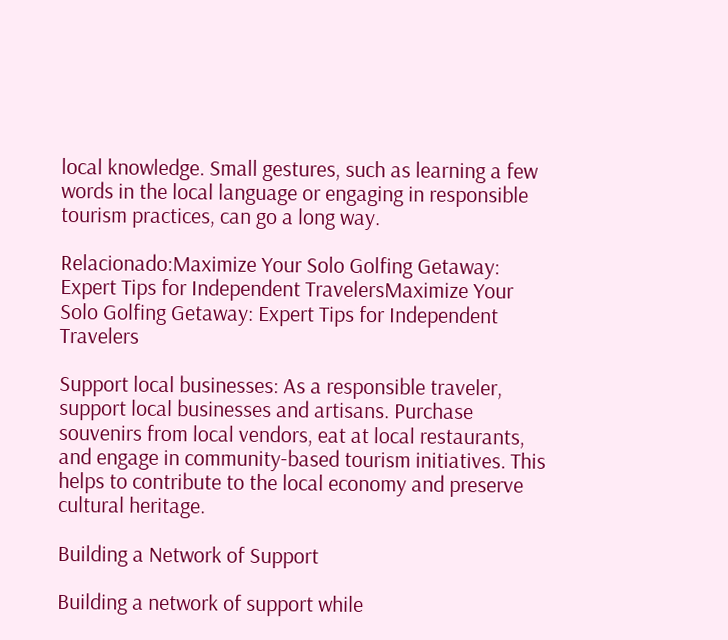local knowledge. Small gestures, such as learning a few words in the local language or engaging in responsible tourism practices, can go a long way.

Relacionado:Maximize Your Solo Golfing Getaway: Expert Tips for Independent TravelersMaximize Your Solo Golfing Getaway: Expert Tips for Independent Travelers

Support local businesses: As a responsible traveler, support local businesses and artisans. Purchase souvenirs from local vendors, eat at local restaurants, and engage in community-based tourism initiatives. This helps to contribute to the local economy and preserve cultural heritage.

Building a Network of Support

Building a network of support while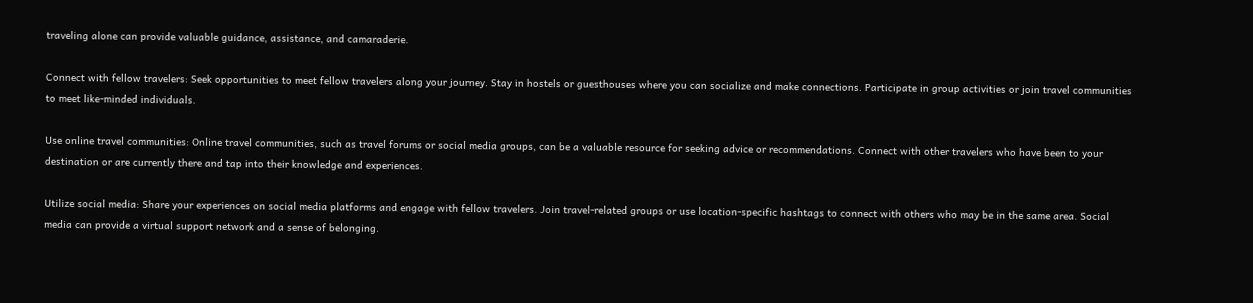traveling alone can provide valuable guidance, assistance, and camaraderie.

Connect with fellow travelers: Seek opportunities to meet fellow travelers along your journey. Stay in hostels or guesthouses where you can socialize and make connections. Participate in group activities or join travel communities to meet like-minded individuals.

Use online travel communities: Online travel communities, such as travel forums or social media groups, can be a valuable resource for seeking advice or recommendations. Connect with other travelers who have been to your destination or are currently there and tap into their knowledge and experiences.

Utilize social media: Share your experiences on social media platforms and engage with fellow travelers. Join travel-related groups or use location-specific hashtags to connect with others who may be in the same area. Social media can provide a virtual support network and a sense of belonging.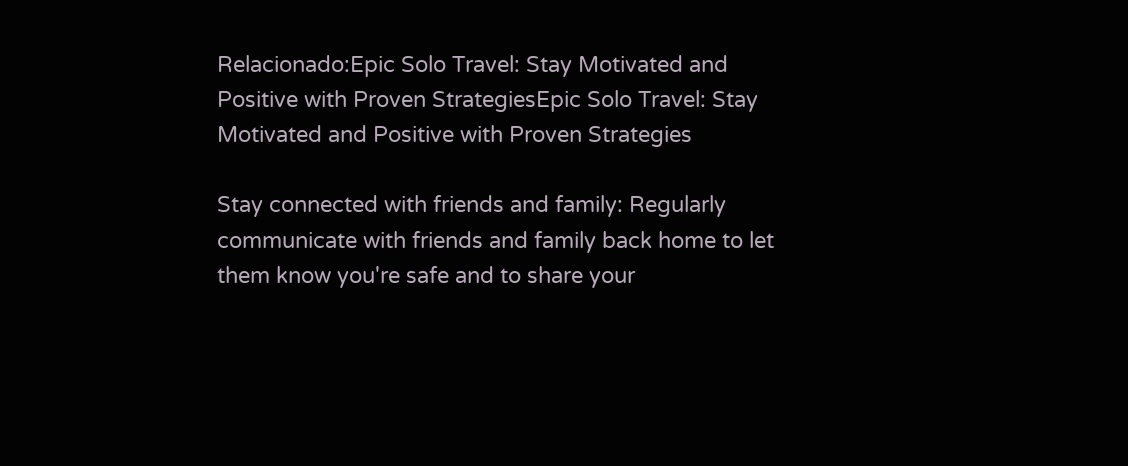Relacionado:Epic Solo Travel: Stay Motivated and Positive with Proven StrategiesEpic Solo Travel: Stay Motivated and Positive with Proven Strategies

Stay connected with friends and family: Regularly communicate with friends and family back home to let them know you're safe and to share your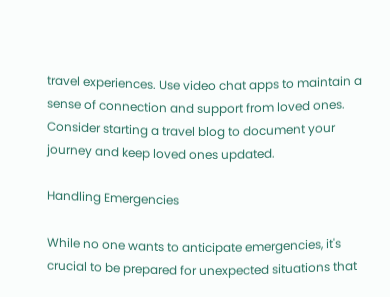travel experiences. Use video chat apps to maintain a sense of connection and support from loved ones. Consider starting a travel blog to document your journey and keep loved ones updated.

Handling Emergencies

While no one wants to anticipate emergencies, it's crucial to be prepared for unexpected situations that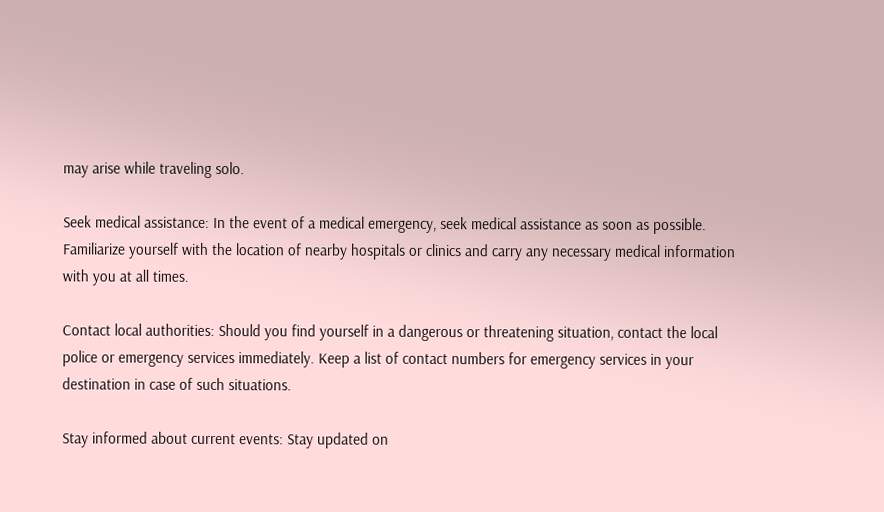may arise while traveling solo.

Seek medical assistance: In the event of a medical emergency, seek medical assistance as soon as possible. Familiarize yourself with the location of nearby hospitals or clinics and carry any necessary medical information with you at all times.

Contact local authorities: Should you find yourself in a dangerous or threatening situation, contact the local police or emergency services immediately. Keep a list of contact numbers for emergency services in your destination in case of such situations.

Stay informed about current events: Stay updated on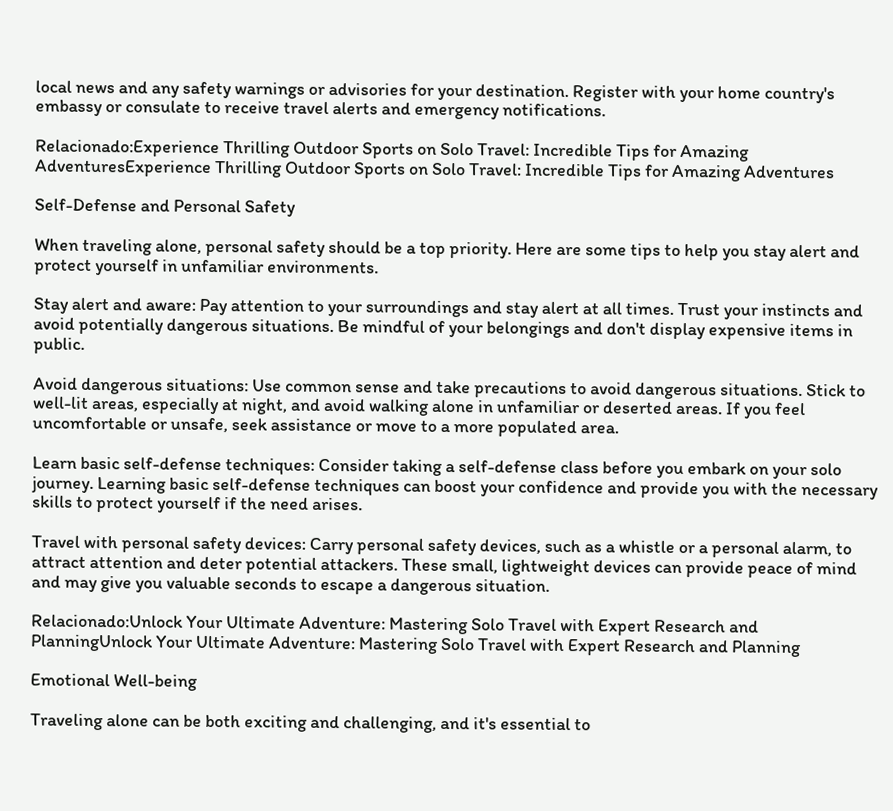local news and any safety warnings or advisories for your destination. Register with your home country's embassy or consulate to receive travel alerts and emergency notifications.

Relacionado:Experience Thrilling Outdoor Sports on Solo Travel: Incredible Tips for Amazing AdventuresExperience Thrilling Outdoor Sports on Solo Travel: Incredible Tips for Amazing Adventures

Self-Defense and Personal Safety

When traveling alone, personal safety should be a top priority. Here are some tips to help you stay alert and protect yourself in unfamiliar environments.

Stay alert and aware: Pay attention to your surroundings and stay alert at all times. Trust your instincts and avoid potentially dangerous situations. Be mindful of your belongings and don't display expensive items in public.

Avoid dangerous situations: Use common sense and take precautions to avoid dangerous situations. Stick to well-lit areas, especially at night, and avoid walking alone in unfamiliar or deserted areas. If you feel uncomfortable or unsafe, seek assistance or move to a more populated area.

Learn basic self-defense techniques: Consider taking a self-defense class before you embark on your solo journey. Learning basic self-defense techniques can boost your confidence and provide you with the necessary skills to protect yourself if the need arises.

Travel with personal safety devices: Carry personal safety devices, such as a whistle or a personal alarm, to attract attention and deter potential attackers. These small, lightweight devices can provide peace of mind and may give you valuable seconds to escape a dangerous situation.

Relacionado:Unlock Your Ultimate Adventure: Mastering Solo Travel with Expert Research and PlanningUnlock Your Ultimate Adventure: Mastering Solo Travel with Expert Research and Planning

Emotional Well-being

Traveling alone can be both exciting and challenging, and it's essential to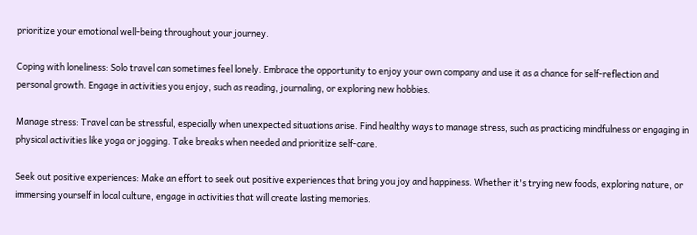prioritize your emotional well-being throughout your journey.

Coping with loneliness: Solo travel can sometimes feel lonely. Embrace the opportunity to enjoy your own company and use it as a chance for self-reflection and personal growth. Engage in activities you enjoy, such as reading, journaling, or exploring new hobbies.

Manage stress: Travel can be stressful, especially when unexpected situations arise. Find healthy ways to manage stress, such as practicing mindfulness or engaging in physical activities like yoga or jogging. Take breaks when needed and prioritize self-care.

Seek out positive experiences: Make an effort to seek out positive experiences that bring you joy and happiness. Whether it's trying new foods, exploring nature, or immersing yourself in local culture, engage in activities that will create lasting memories.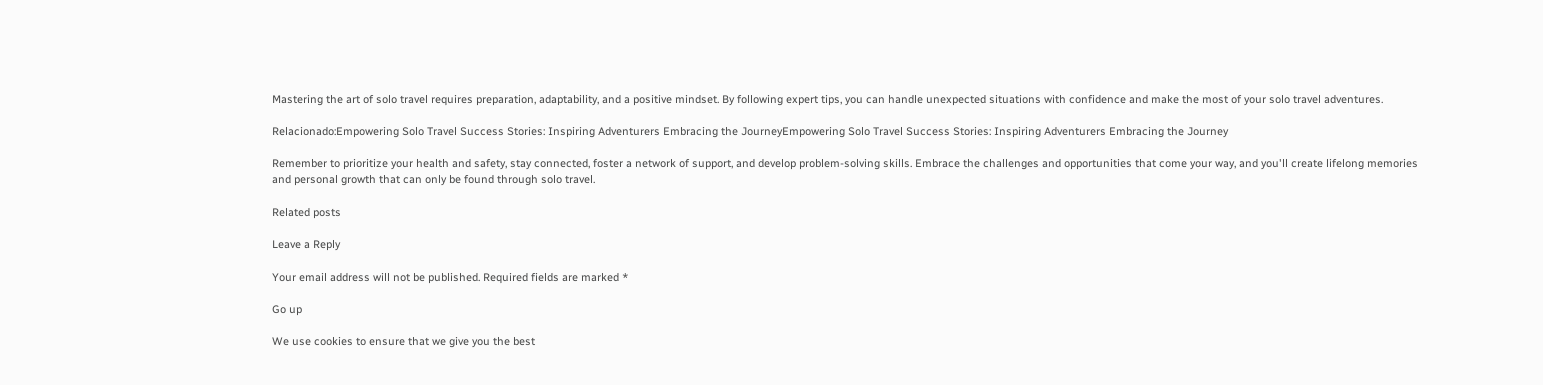Mastering the art of solo travel requires preparation, adaptability, and a positive mindset. By following expert tips, you can handle unexpected situations with confidence and make the most of your solo travel adventures.

Relacionado:Empowering Solo Travel Success Stories: Inspiring Adventurers Embracing the JourneyEmpowering Solo Travel Success Stories: Inspiring Adventurers Embracing the Journey

Remember to prioritize your health and safety, stay connected, foster a network of support, and develop problem-solving skills. Embrace the challenges and opportunities that come your way, and you'll create lifelong memories and personal growth that can only be found through solo travel.

Related posts

Leave a Reply

Your email address will not be published. Required fields are marked *

Go up

We use cookies to ensure that we give you the best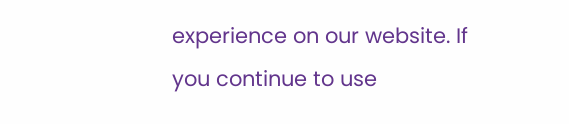experience on our website. If you continue to use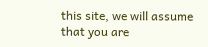this site, we will assume that you are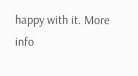happy with it. More info